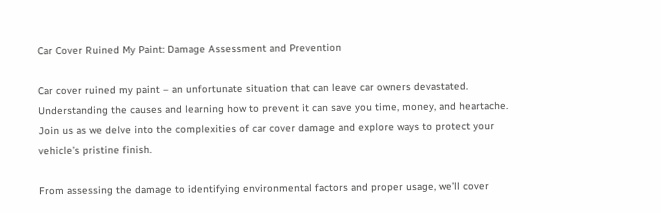Car Cover Ruined My Paint: Damage Assessment and Prevention

Car cover ruined my paint – an unfortunate situation that can leave car owners devastated. Understanding the causes and learning how to prevent it can save you time, money, and heartache. Join us as we delve into the complexities of car cover damage and explore ways to protect your vehicle’s pristine finish.

From assessing the damage to identifying environmental factors and proper usage, we’ll cover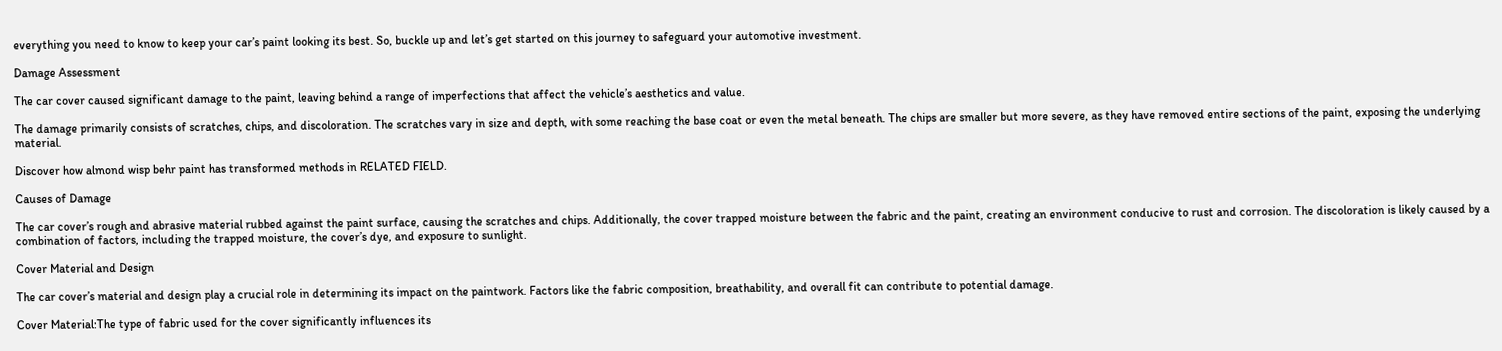everything you need to know to keep your car’s paint looking its best. So, buckle up and let’s get started on this journey to safeguard your automotive investment.

Damage Assessment

The car cover caused significant damage to the paint, leaving behind a range of imperfections that affect the vehicle’s aesthetics and value.

The damage primarily consists of scratches, chips, and discoloration. The scratches vary in size and depth, with some reaching the base coat or even the metal beneath. The chips are smaller but more severe, as they have removed entire sections of the paint, exposing the underlying material.

Discover how almond wisp behr paint has transformed methods in RELATED FIELD.

Causes of Damage

The car cover’s rough and abrasive material rubbed against the paint surface, causing the scratches and chips. Additionally, the cover trapped moisture between the fabric and the paint, creating an environment conducive to rust and corrosion. The discoloration is likely caused by a combination of factors, including the trapped moisture, the cover’s dye, and exposure to sunlight.

Cover Material and Design

The car cover’s material and design play a crucial role in determining its impact on the paintwork. Factors like the fabric composition, breathability, and overall fit can contribute to potential damage.

Cover Material:The type of fabric used for the cover significantly influences its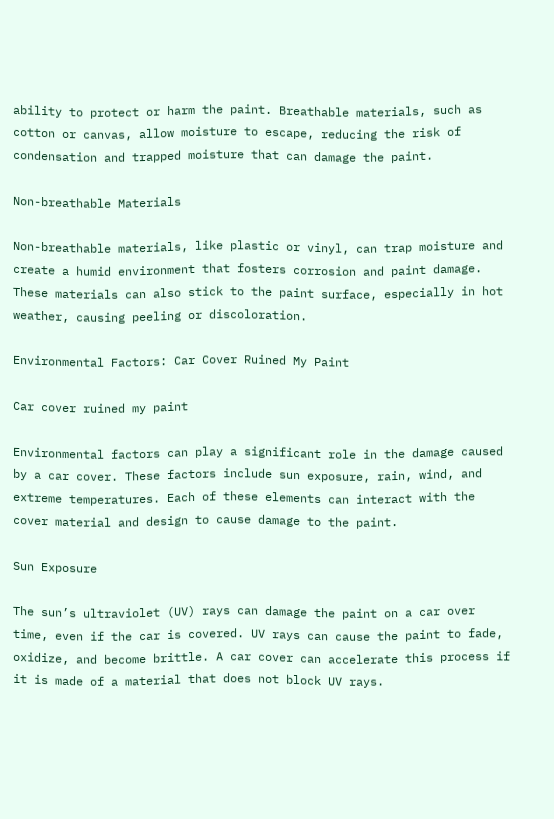ability to protect or harm the paint. Breathable materials, such as cotton or canvas, allow moisture to escape, reducing the risk of condensation and trapped moisture that can damage the paint.

Non-breathable Materials

Non-breathable materials, like plastic or vinyl, can trap moisture and create a humid environment that fosters corrosion and paint damage. These materials can also stick to the paint surface, especially in hot weather, causing peeling or discoloration.

Environmental Factors: Car Cover Ruined My Paint

Car cover ruined my paint

Environmental factors can play a significant role in the damage caused by a car cover. These factors include sun exposure, rain, wind, and extreme temperatures. Each of these elements can interact with the cover material and design to cause damage to the paint.

Sun Exposure

The sun’s ultraviolet (UV) rays can damage the paint on a car over time, even if the car is covered. UV rays can cause the paint to fade, oxidize, and become brittle. A car cover can accelerate this process if it is made of a material that does not block UV rays.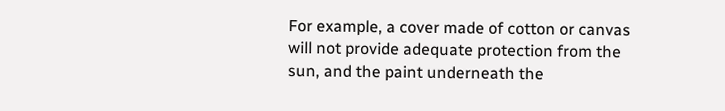For example, a cover made of cotton or canvas will not provide adequate protection from the sun, and the paint underneath the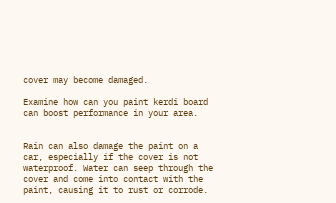cover may become damaged.

Examine how can you paint kerdi board can boost performance in your area.


Rain can also damage the paint on a car, especially if the cover is not waterproof. Water can seep through the cover and come into contact with the paint, causing it to rust or corrode.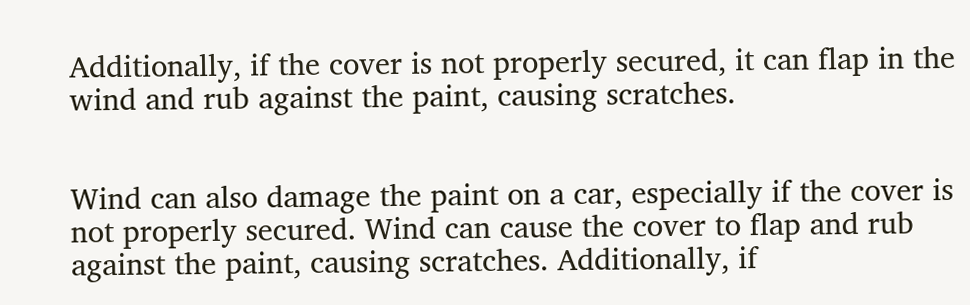Additionally, if the cover is not properly secured, it can flap in the wind and rub against the paint, causing scratches.


Wind can also damage the paint on a car, especially if the cover is not properly secured. Wind can cause the cover to flap and rub against the paint, causing scratches. Additionally, if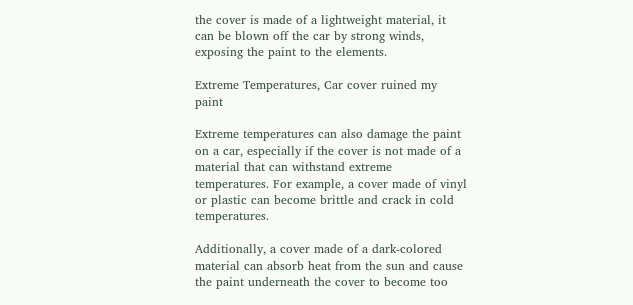the cover is made of a lightweight material, it can be blown off the car by strong winds, exposing the paint to the elements.

Extreme Temperatures, Car cover ruined my paint

Extreme temperatures can also damage the paint on a car, especially if the cover is not made of a material that can withstand extreme temperatures. For example, a cover made of vinyl or plastic can become brittle and crack in cold temperatures.

Additionally, a cover made of a dark-colored material can absorb heat from the sun and cause the paint underneath the cover to become too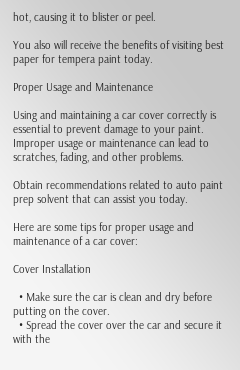hot, causing it to blister or peel.

You also will receive the benefits of visiting best paper for tempera paint today.

Proper Usage and Maintenance

Using and maintaining a car cover correctly is essential to prevent damage to your paint. Improper usage or maintenance can lead to scratches, fading, and other problems.

Obtain recommendations related to auto paint prep solvent that can assist you today.

Here are some tips for proper usage and maintenance of a car cover:

Cover Installation

  • Make sure the car is clean and dry before putting on the cover.
  • Spread the cover over the car and secure it with the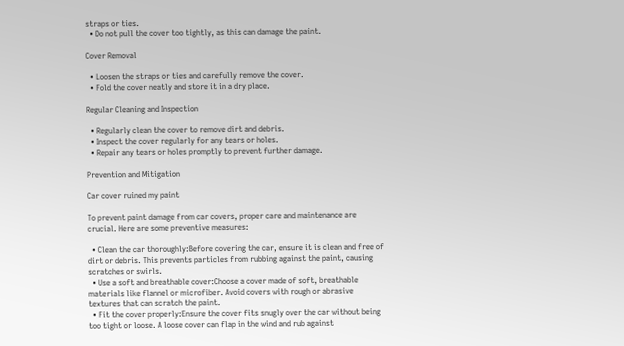straps or ties.
  • Do not pull the cover too tightly, as this can damage the paint.

Cover Removal

  • Loosen the straps or ties and carefully remove the cover.
  • Fold the cover neatly and store it in a dry place.

Regular Cleaning and Inspection

  • Regularly clean the cover to remove dirt and debris.
  • Inspect the cover regularly for any tears or holes.
  • Repair any tears or holes promptly to prevent further damage.

Prevention and Mitigation

Car cover ruined my paint

To prevent paint damage from car covers, proper care and maintenance are crucial. Here are some preventive measures:

  • Clean the car thoroughly:Before covering the car, ensure it is clean and free of dirt or debris. This prevents particles from rubbing against the paint, causing scratches or swirls.
  • Use a soft and breathable cover:Choose a cover made of soft, breathable materials like flannel or microfiber. Avoid covers with rough or abrasive textures that can scratch the paint.
  • Fit the cover properly:Ensure the cover fits snugly over the car without being too tight or loose. A loose cover can flap in the wind and rub against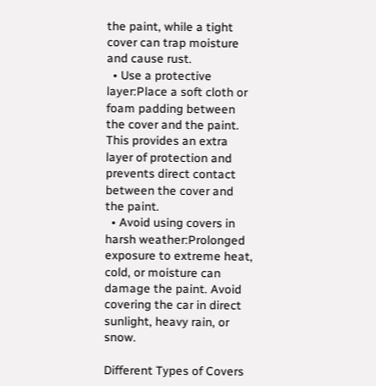the paint, while a tight cover can trap moisture and cause rust.
  • Use a protective layer:Place a soft cloth or foam padding between the cover and the paint. This provides an extra layer of protection and prevents direct contact between the cover and the paint.
  • Avoid using covers in harsh weather:Prolonged exposure to extreme heat, cold, or moisture can damage the paint. Avoid covering the car in direct sunlight, heavy rain, or snow.

Different Types of Covers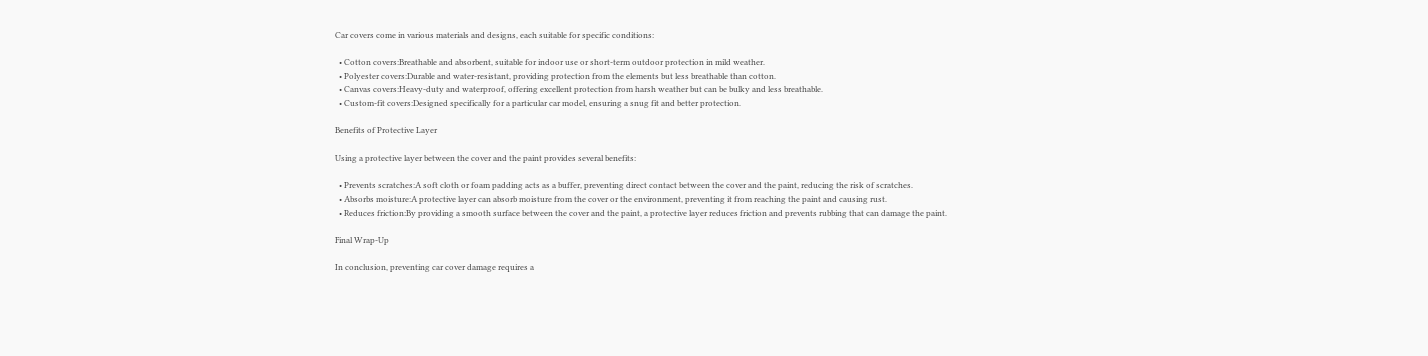Car covers come in various materials and designs, each suitable for specific conditions:

  • Cotton covers:Breathable and absorbent, suitable for indoor use or short-term outdoor protection in mild weather.
  • Polyester covers:Durable and water-resistant, providing protection from the elements but less breathable than cotton.
  • Canvas covers:Heavy-duty and waterproof, offering excellent protection from harsh weather but can be bulky and less breathable.
  • Custom-fit covers:Designed specifically for a particular car model, ensuring a snug fit and better protection.

Benefits of Protective Layer

Using a protective layer between the cover and the paint provides several benefits:

  • Prevents scratches:A soft cloth or foam padding acts as a buffer, preventing direct contact between the cover and the paint, reducing the risk of scratches.
  • Absorbs moisture:A protective layer can absorb moisture from the cover or the environment, preventing it from reaching the paint and causing rust.
  • Reduces friction:By providing a smooth surface between the cover and the paint, a protective layer reduces friction and prevents rubbing that can damage the paint.

Final Wrap-Up

In conclusion, preventing car cover damage requires a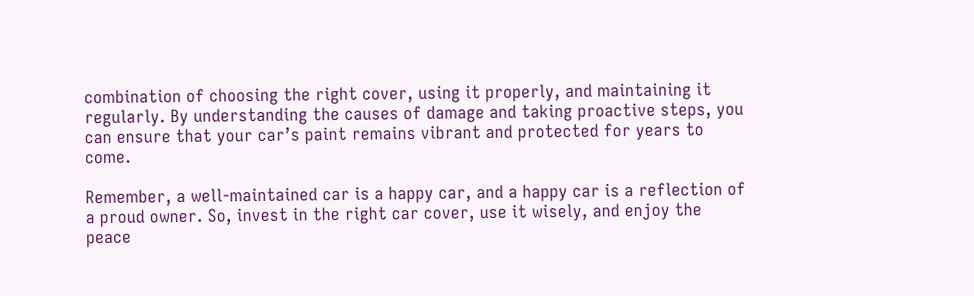combination of choosing the right cover, using it properly, and maintaining it regularly. By understanding the causes of damage and taking proactive steps, you can ensure that your car’s paint remains vibrant and protected for years to come.

Remember, a well-maintained car is a happy car, and a happy car is a reflection of a proud owner. So, invest in the right car cover, use it wisely, and enjoy the peace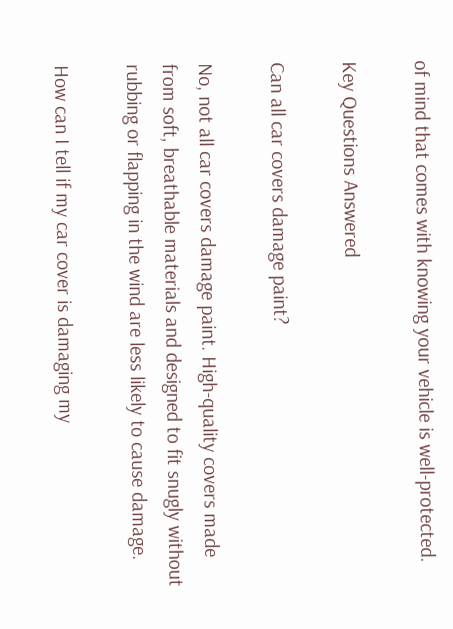of mind that comes with knowing your vehicle is well-protected.

Key Questions Answered

Can all car covers damage paint?

No, not all car covers damage paint. High-quality covers made from soft, breathable materials and designed to fit snugly without rubbing or flapping in the wind are less likely to cause damage.

How can I tell if my car cover is damaging my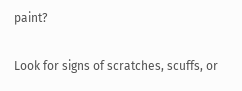paint?

Look for signs of scratches, scuffs, or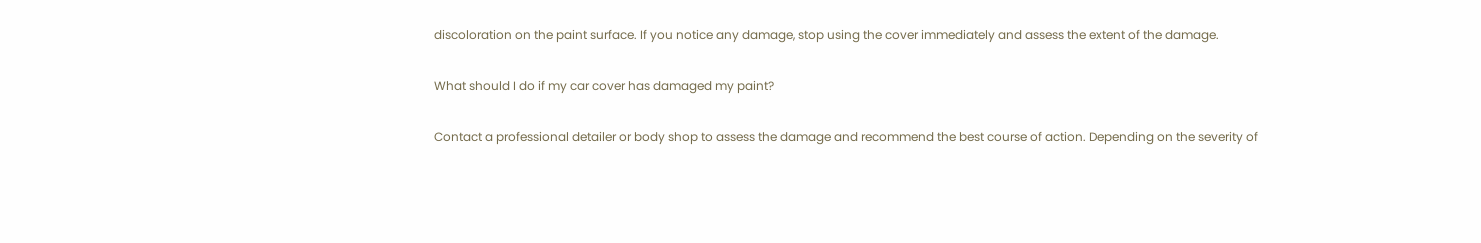discoloration on the paint surface. If you notice any damage, stop using the cover immediately and assess the extent of the damage.

What should I do if my car cover has damaged my paint?

Contact a professional detailer or body shop to assess the damage and recommend the best course of action. Depending on the severity of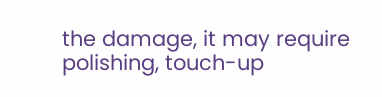the damage, it may require polishing, touch-up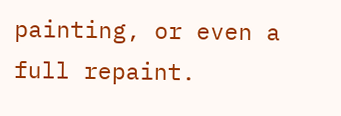painting, or even a full repaint.